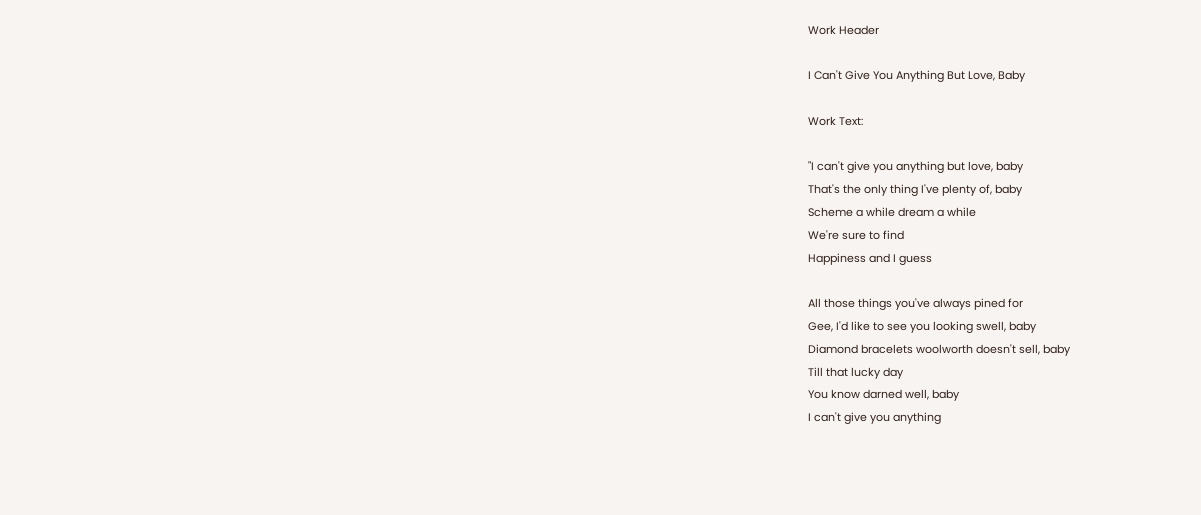Work Header

I Can't Give You Anything But Love, Baby

Work Text:

"I can't give you anything but love, baby
That's the only thing I've plenty of, baby
Scheme a while dream a while
We're sure to find
Happiness and I guess

All those things you've always pined for
Gee, I'd like to see you looking swell, baby
Diamond bracelets woolworth doesn't sell, baby
Till that lucky day
You know darned well, baby
I can't give you anything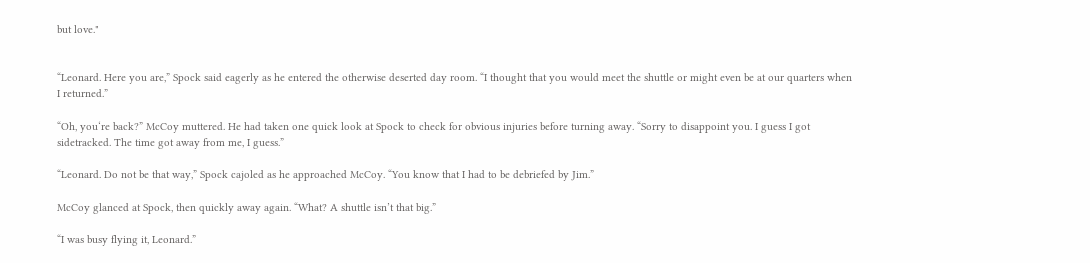but love."


“Leonard. Here you are,” Spock said eagerly as he entered the otherwise deserted day room. “I thought that you would meet the shuttle or might even be at our quarters when I returned.”

“Oh, you‘re back?” McCoy muttered. He had taken one quick look at Spock to check for obvious injuries before turning away. “Sorry to disappoint you. I guess I got sidetracked. The time got away from me, I guess.”

“Leonard. Do not be that way,” Spock cajoled as he approached McCoy. “You know that I had to be debriefed by Jim.”

McCoy glanced at Spock, then quickly away again. “What? A shuttle isn’t that big.”

“I was busy flying it, Leonard.”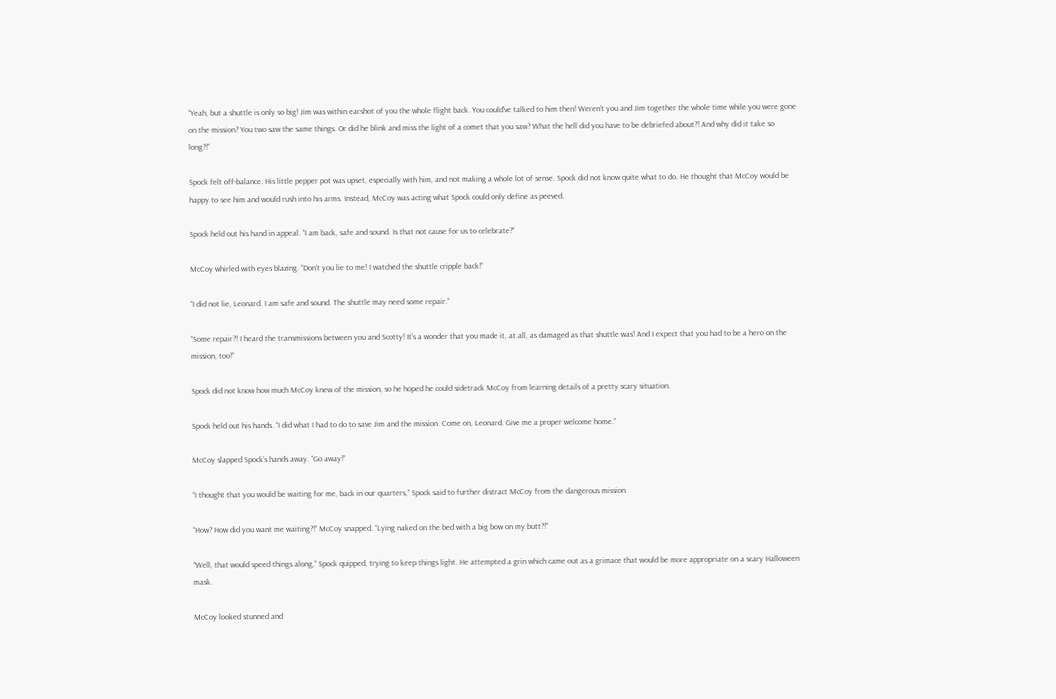“Yeah, but a shuttle is only so big! Jim was within earshot of you the whole flight back. You could've talked to him then! Weren’t you and Jim together the whole time while you were gone on the mission? You two saw the same things. Or did he blink and miss the light of a comet that you saw? What the hell did you have to be debriefed about?! And why did it take so long?!”

Spock felt off-balance. His little pepper pot was upset, especially with him, and not making a whole lot of sense. Spock did not know quite what to do. He thought that McCoy would be happy to see him and would rush into his arms. Instead, McCoy was acting what Spock could only define as peeved.

Spock held out his hand in appeal. “I am back, safe and sound. Is that not cause for us to celebrate?”

McCoy whirled with eyes blazing. “Don’t you lie to me! I watched the shuttle cripple back!”

“I did not lie, Leonard. I am safe and sound. The shuttle may need some repair.”

“Some repair?! I heard the transmissions between you and Scotty! It’s a wonder that you made it, at all, as damaged as that shuttle was! And I expect that you had to be a hero on the mission, too!”

Spock did not know how much McCoy knew of the mission, so he hoped he could sidetrack McCoy from learning details of a pretty scary situation.

Spock held out his hands. “I did what I had to do to save Jim and the mission. Come on, Leonard. Give me a proper welcome home.”

McCoy slapped Spock’s hands away. “Go away!”

“I thought that you would be waiting for me, back in our quarters,” Spock said to further distract McCoy from the dangerous mission.

“How? How did you want me waiting?!” McCoy snapped. “Lying naked on the bed with a big bow on my butt?!”

“Well, that would speed things along,” Spock quipped, trying to keep things light. He attempted a grin which came out as a grimace that would be more appropriate on a scary Halloween mask.

McCoy looked stunned and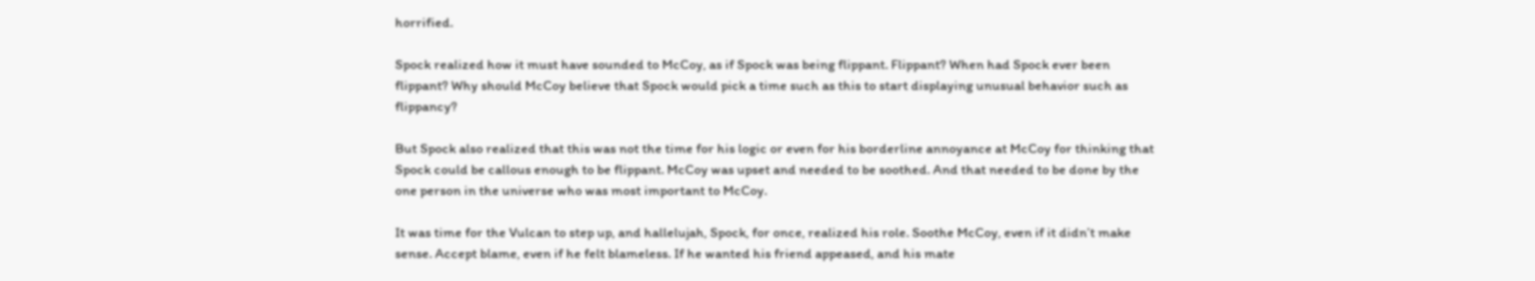horrified.

Spock realized how it must have sounded to McCoy, as if Spock was being flippant. Flippant? When had Spock ever been flippant? Why should McCoy believe that Spock would pick a time such as this to start displaying unusual behavior such as flippancy?

But Spock also realized that this was not the time for his logic or even for his borderline annoyance at McCoy for thinking that Spock could be callous enough to be flippant. McCoy was upset and needed to be soothed. And that needed to be done by the one person in the universe who was most important to McCoy.

It was time for the Vulcan to step up, and hallelujah, Spock, for once, realized his role. Soothe McCoy, even if it didn’t make sense. Accept blame, even if he felt blameless. If he wanted his friend appeased, and his mate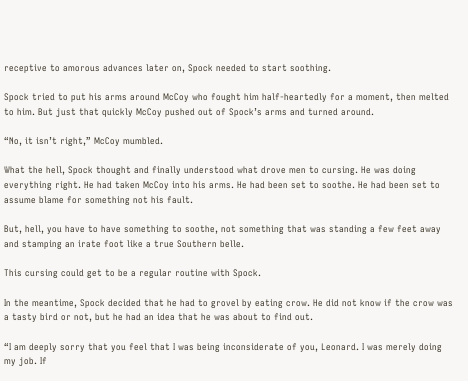receptive to amorous advances later on, Spock needed to start soothing.

Spock tried to put his arms around McCoy who fought him half-heartedly for a moment, then melted to him. But just that quickly McCoy pushed out of Spock’s arms and turned around.

“No, it isn’t right,” McCoy mumbled.

What the hell, Spock thought and finally understood what drove men to cursing. He was doing everything right. He had taken McCoy into his arms. He had been set to soothe. He had been set to assume blame for something not his fault.

But, hell, you have to have something to soothe, not something that was standing a few feet away and stamping an irate foot like a true Southern belle.

This cursing could get to be a regular routine with Spock.

In the meantime, Spock decided that he had to grovel by eating crow. He did not know if the crow was a tasty bird or not, but he had an idea that he was about to find out.

“I am deeply sorry that you feel that I was being inconsiderate of you, Leonard. I was merely doing my job. If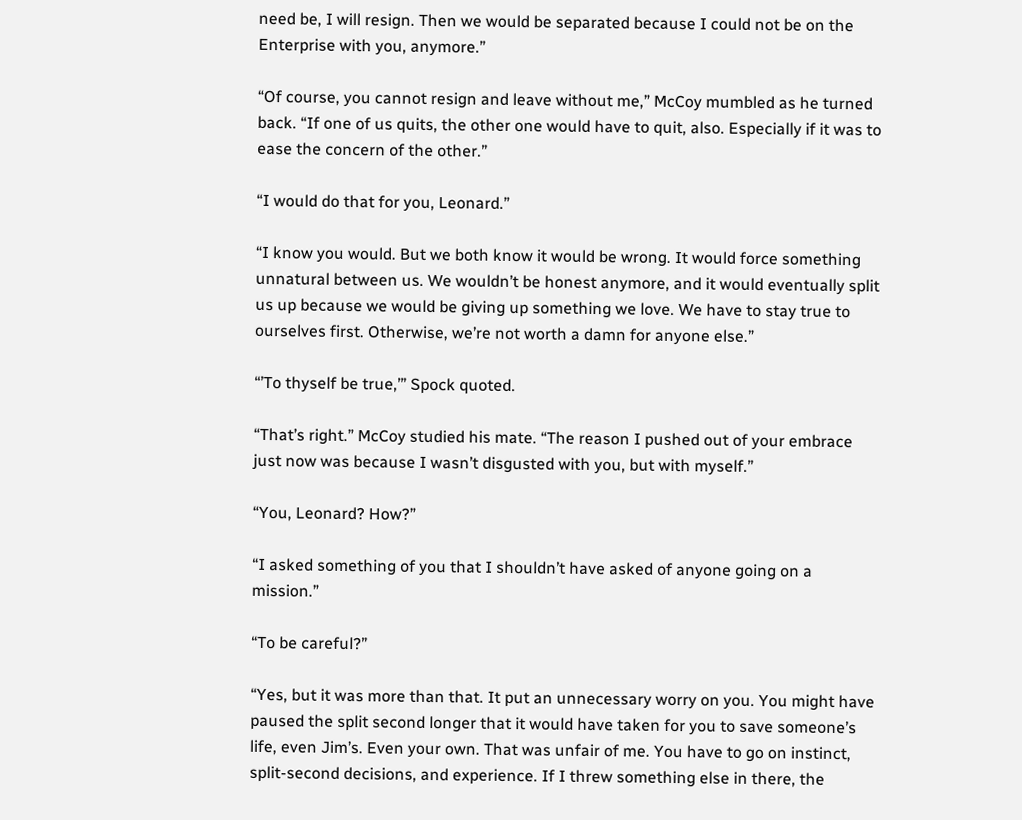need be, I will resign. Then we would be separated because I could not be on the Enterprise with you, anymore.”

“Of course, you cannot resign and leave without me,” McCoy mumbled as he turned back. “If one of us quits, the other one would have to quit, also. Especially if it was to ease the concern of the other.”

“I would do that for you, Leonard.”

“I know you would. But we both know it would be wrong. It would force something unnatural between us. We wouldn’t be honest anymore, and it would eventually split us up because we would be giving up something we love. We have to stay true to ourselves first. Otherwise, we’re not worth a damn for anyone else.”

“’To thyself be true,’” Spock quoted.

“That’s right.” McCoy studied his mate. “The reason I pushed out of your embrace just now was because I wasn’t disgusted with you, but with myself.”

“You, Leonard? How?”

“I asked something of you that I shouldn’t have asked of anyone going on a mission.”

“To be careful?”

“Yes, but it was more than that. It put an unnecessary worry on you. You might have paused the split second longer that it would have taken for you to save someone’s life, even Jim’s. Even your own. That was unfair of me. You have to go on instinct, split-second decisions, and experience. If I threw something else in there, the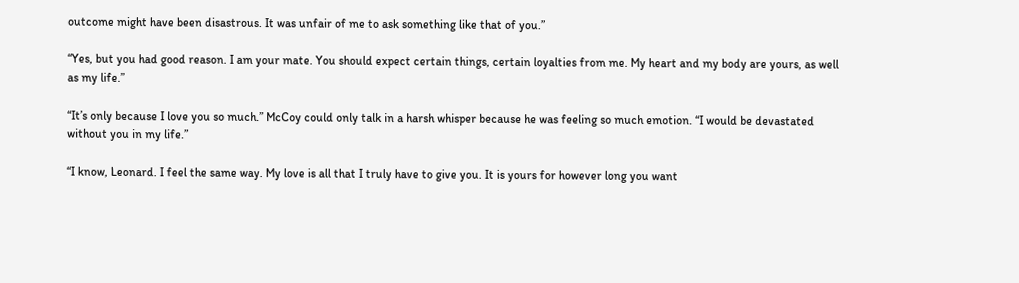outcome might have been disastrous. It was unfair of me to ask something like that of you.”

“Yes, but you had good reason. I am your mate. You should expect certain things, certain loyalties from me. My heart and my body are yours, as well as my life.”

“It’s only because I love you so much.” McCoy could only talk in a harsh whisper because he was feeling so much emotion. “I would be devastated without you in my life.”

“I know, Leonard. I feel the same way. My love is all that I truly have to give you. It is yours for however long you want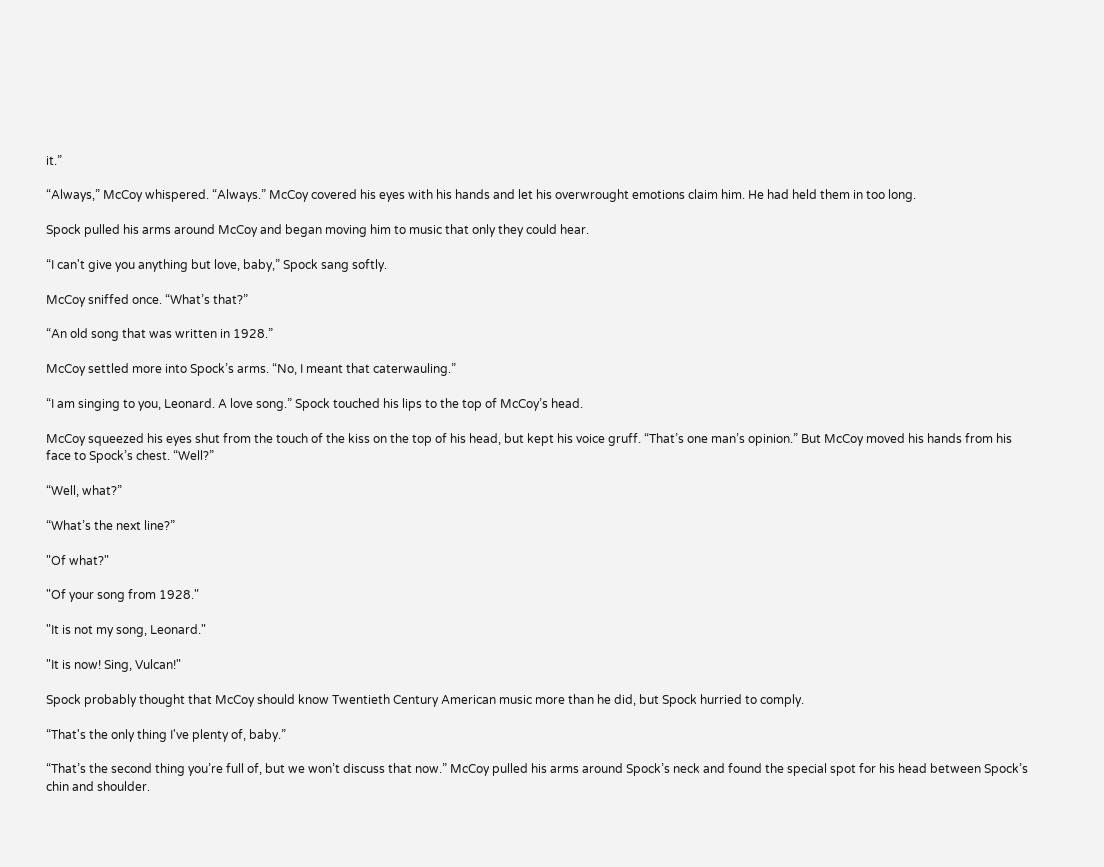it.”

“Always,” McCoy whispered. “Always.” McCoy covered his eyes with his hands and let his overwrought emotions claim him. He had held them in too long.

Spock pulled his arms around McCoy and began moving him to music that only they could hear.

“I can't give you anything but love, baby,” Spock sang softly.

McCoy sniffed once. “What’s that?”

“An old song that was written in 1928.”

McCoy settled more into Spock’s arms. “No, I meant that caterwauling.”

“I am singing to you, Leonard. A love song.” Spock touched his lips to the top of McCoy’s head.

McCoy squeezed his eyes shut from the touch of the kiss on the top of his head, but kept his voice gruff. “That’s one man’s opinion.” But McCoy moved his hands from his face to Spock’s chest. “Well?”

“Well, what?”

“What’s the next line?”

"Of what?"

"Of your song from 1928."

"It is not my song, Leonard."

"It is now! Sing, Vulcan!"

Spock probably thought that McCoy should know Twentieth Century American music more than he did, but Spock hurried to comply.

“That's the only thing I've plenty of, baby.”

“That’s the second thing you’re full of, but we won’t discuss that now.” McCoy pulled his arms around Spock’s neck and found the special spot for his head between Spock’s chin and shoulder.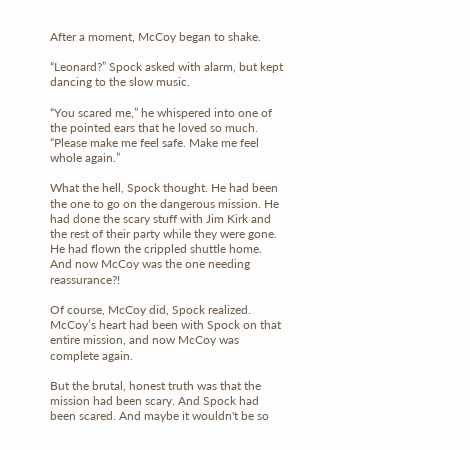After a moment, McCoy began to shake.

“Leonard?” Spock asked with alarm, but kept dancing to the slow music.

“You scared me,” he whispered into one of the pointed ears that he loved so much. “Please make me feel safe. Make me feel whole again.”

What the hell, Spock thought. He had been the one to go on the dangerous mission. He had done the scary stuff with Jim Kirk and the rest of their party while they were gone. He had flown the crippled shuttle home. And now McCoy was the one needing reassurance?!

Of course, McCoy did, Spock realized. McCoy’s heart had been with Spock on that entire mission, and now McCoy was complete again.

But the brutal, honest truth was that the mission had been scary. And Spock had been scared. And maybe it wouldn't be so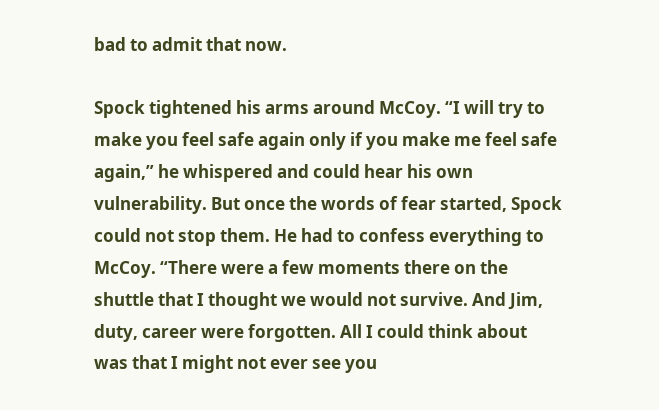bad to admit that now.

Spock tightened his arms around McCoy. “I will try to make you feel safe again only if you make me feel safe again,” he whispered and could hear his own vulnerability. But once the words of fear started, Spock could not stop them. He had to confess everything to McCoy. “There were a few moments there on the shuttle that I thought we would not survive. And Jim, duty, career were forgotten. All I could think about was that I might not ever see you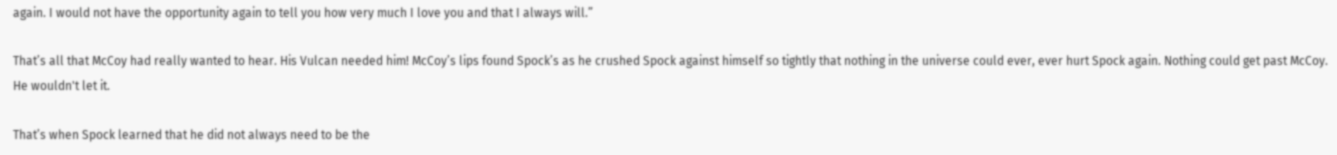again. I would not have the opportunity again to tell you how very much I love you and that I always will.”

That’s all that McCoy had really wanted to hear. His Vulcan needed him! McCoy’s lips found Spock’s as he crushed Spock against himself so tightly that nothing in the universe could ever, ever hurt Spock again. Nothing could get past McCoy. He wouldn't let it.

That’s when Spock learned that he did not always need to be the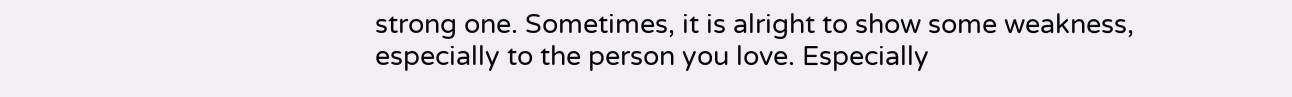strong one. Sometimes, it is alright to show some weakness, especially to the person you love. Especially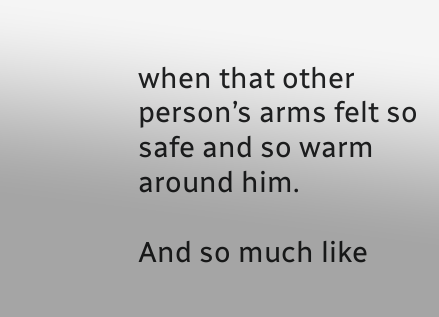when that other person’s arms felt so safe and so warm around him.

And so much like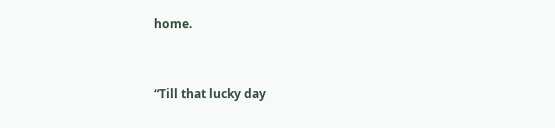home.


“Till that lucky day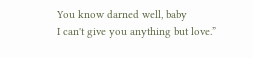You know darned well, baby
I can't give you anything but love.”